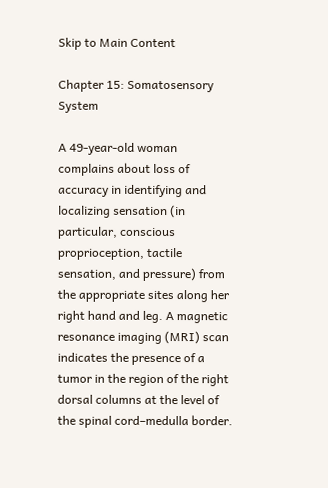Skip to Main Content

Chapter 15: Somatosensory System

A 49-year-old woman complains about loss of accuracy in identifying and localizing sensation (in particular, conscious proprioception, tactile sensation, and pressure) from the appropriate sites along her right hand and leg. A magnetic resonance imaging (MRI) scan indicates the presence of a tumor in the region of the right dorsal columns at the level of the spinal cord–medulla border.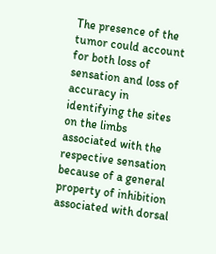The presence of the tumor could account for both loss of sensation and loss of accuracy in identifying the sites on the limbs associated with the respective sensation because of a general property of inhibition associated with dorsal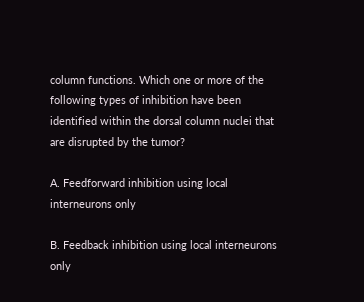column functions. Which one or more of the following types of inhibition have been identified within the dorsal column nuclei that are disrupted by the tumor?

A. Feedforward inhibition using local interneurons only

B. Feedback inhibition using local interneurons only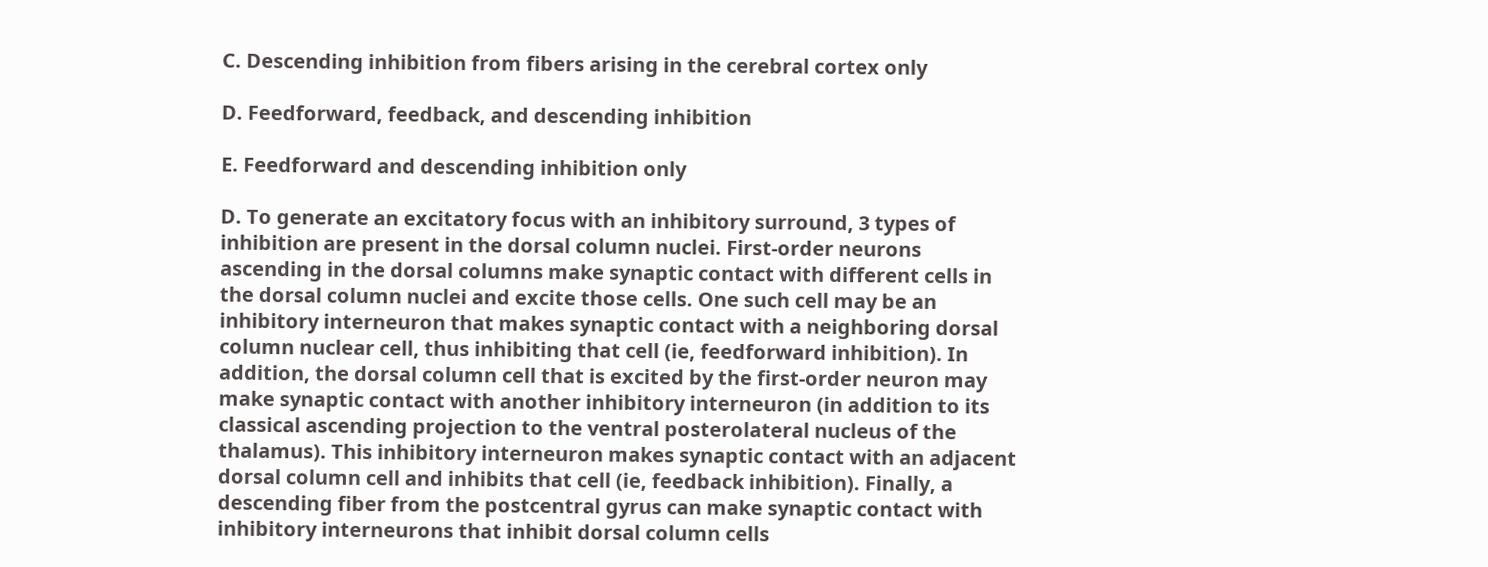C. Descending inhibition from fibers arising in the cerebral cortex only

D. Feedforward, feedback, and descending inhibition

E. Feedforward and descending inhibition only

D. To generate an excitatory focus with an inhibitory surround, 3 types of inhibition are present in the dorsal column nuclei. First-order neurons ascending in the dorsal columns make synaptic contact with different cells in the dorsal column nuclei and excite those cells. One such cell may be an inhibitory interneuron that makes synaptic contact with a neighboring dorsal column nuclear cell, thus inhibiting that cell (ie, feedforward inhibition). In addition, the dorsal column cell that is excited by the first-order neuron may make synaptic contact with another inhibitory interneuron (in addition to its classical ascending projection to the ventral posterolateral nucleus of the thalamus). This inhibitory interneuron makes synaptic contact with an adjacent dorsal column cell and inhibits that cell (ie, feedback inhibition). Finally, a descending fiber from the postcentral gyrus can make synaptic contact with inhibitory interneurons that inhibit dorsal column cells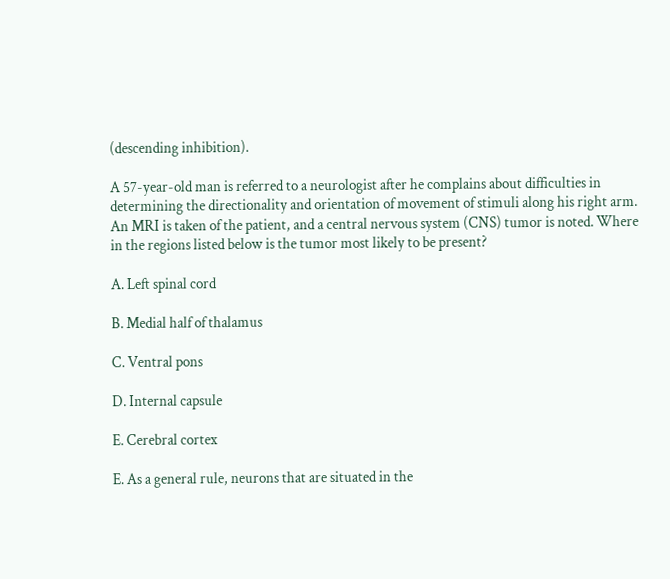(descending inhibition).

A 57-year-old man is referred to a neurologist after he complains about difficulties in determining the directionality and orientation of movement of stimuli along his right arm. An MRI is taken of the patient, and a central nervous system (CNS) tumor is noted. Where in the regions listed below is the tumor most likely to be present?

A. Left spinal cord

B. Medial half of thalamus

C. Ventral pons

D. Internal capsule

E. Cerebral cortex

E. As a general rule, neurons that are situated in the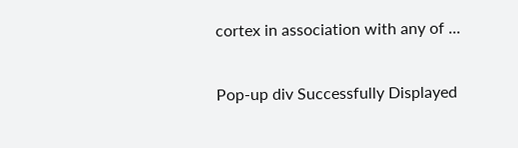cortex in association with any of ...

Pop-up div Successfully Displayed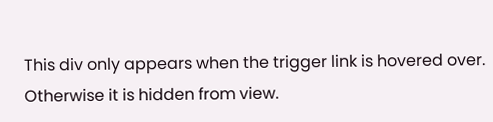This div only appears when the trigger link is hovered over. Otherwise it is hidden from view.